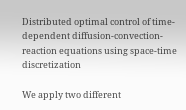Distributed optimal control of time-dependent diffusion-convection-reaction equations using space-time discretization

We apply two different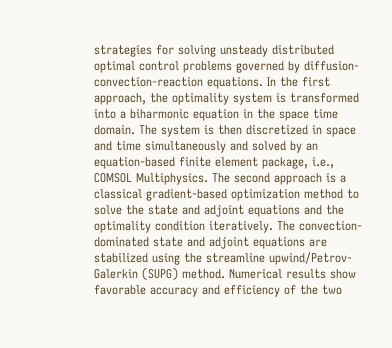strategies for solving unsteady distributed optimal control problems governed by diffusion-convection-reaction equations. In the first approach, the optimality system is transformed into a biharmonic equation in the space time domain. The system is then discretized in space and time simultaneously and solved by an equation-based finite element package, i.e., COMSOL Multiphysics. The second approach is a classical gradient-based optimization method to solve the state and adjoint equations and the optimality condition iteratively. The convection-dominated state and adjoint equations are stabilized using the streamline upwind/Petrov-Galerkin (SUPG) method. Numerical results show favorable accuracy and efficiency of the two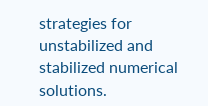strategies for unstabilized and stabilized numerical solutions.